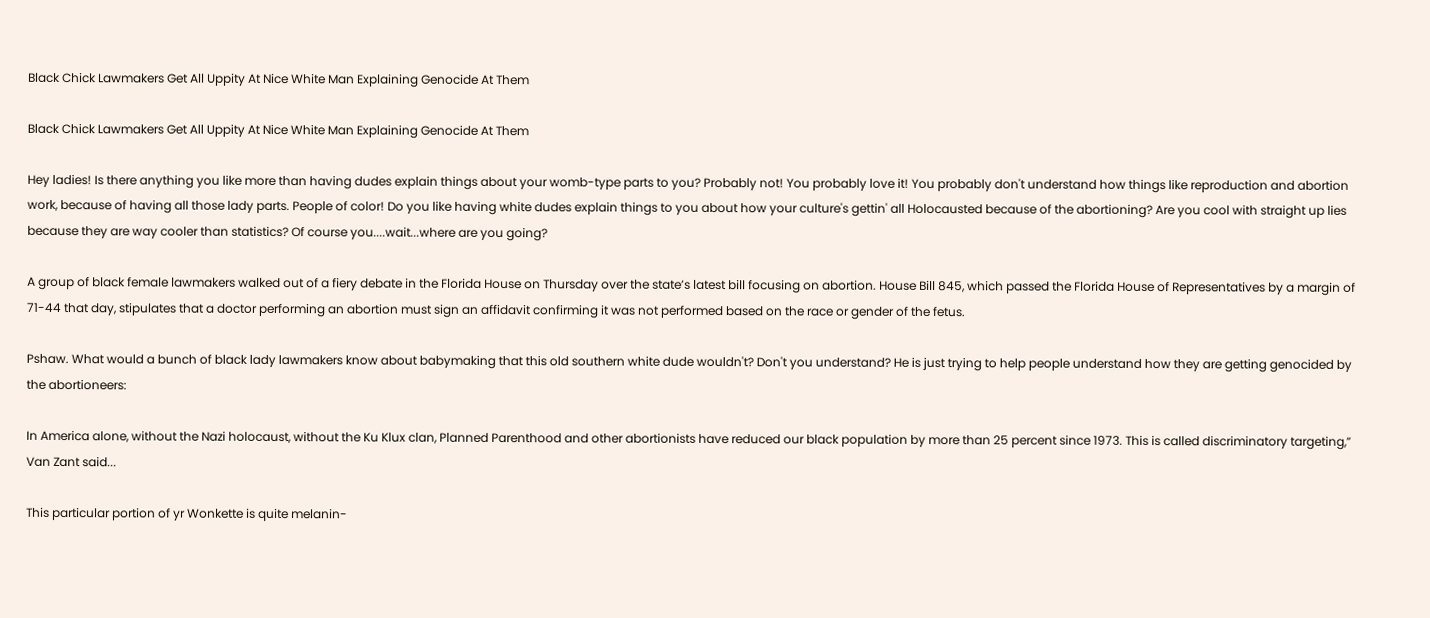Black Chick Lawmakers Get All Uppity At Nice White Man Explaining Genocide At Them

Black Chick Lawmakers Get All Uppity At Nice White Man Explaining Genocide At Them

Hey ladies! Is there anything you like more than having dudes explain things about your womb-type parts to you? Probably not! You probably love it! You probably don't understand how things like reproduction and abortion work, because of having all those lady parts. People of color! Do you like having white dudes explain things to you about how your culture's gettin' all Holocausted because of the abortioning? Are you cool with straight up lies because they are way cooler than statistics? Of course you....wait...where are you going?

A group of black female lawmakers walked out of a fiery debate in the Florida House on Thursday over the state’s latest bill focusing on abortion. House Bill 845, which passed the Florida House of Representatives by a margin of 71-44 that day, stipulates that a doctor performing an abortion must sign an affidavit confirming it was not performed based on the race or gender of the fetus.

Pshaw. What would a bunch of black lady lawmakers know about babymaking that this old southern white dude wouldn't? Don't you understand? He is just trying to help people understand how they are getting genocided by the abortioneers:

In America alone, without the Nazi holocaust, without the Ku Klux clan, Planned Parenthood and other abortionists have reduced our black population by more than 25 percent since 1973. This is called discriminatory targeting,” Van Zant said...

This particular portion of yr Wonkette is quite melanin-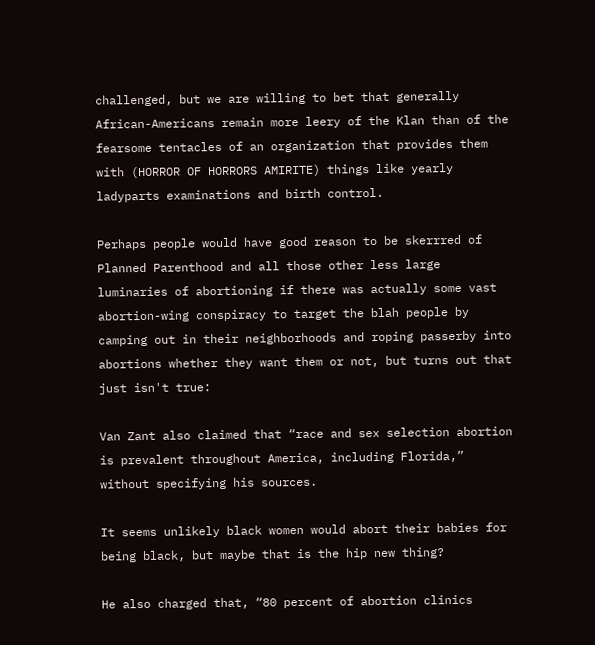challenged, but we are willing to bet that generally African-Americans remain more leery of the Klan than of the fearsome tentacles of an organization that provides them with (HORROR OF HORRORS AMIRITE) things like yearly ladyparts examinations and birth control.

Perhaps people would have good reason to be skerrred of Planned Parenthood and all those other less large luminaries of abortioning if there was actually some vast abortion-wing conspiracy to target the blah people by camping out in their neighborhoods and roping passerby into abortions whether they want them or not, but turns out that just isn't true:

Van Zant also claimed that “race and sex selection abortion is prevalent throughout America, including Florida,” without specifying his sources.

It seems unlikely black women would abort their babies for being black, but maybe that is the hip new thing?

He also charged that, “80 percent of abortion clinics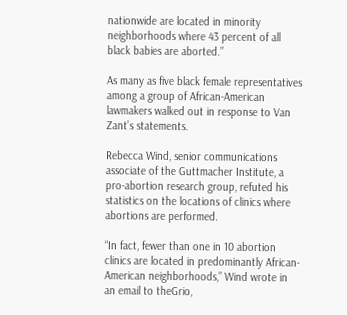nationwide are located in minority neighborhoods where 43 percent of all black babies are aborted.”

As many as five black female representatives among a group of African-American lawmakers walked out in response to Van Zant’s statements.

Rebecca Wind, senior communications associate of the Guttmacher Institute, a pro-abortion research group, refuted his statistics on the locations of clinics where abortions are performed.

“In fact, fewer than one in 10 abortion clinics are located in predominantly African-American neighborhoods,” Wind wrote in an email to theGrio,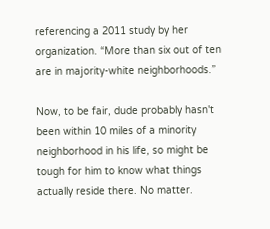referencing a 2011 study by her organization. “More than six out of ten are in majority-white neighborhoods.”

Now, to be fair, dude probably hasn't been within 10 miles of a minority neighborhood in his life, so might be tough for him to know what things actually reside there. No matter.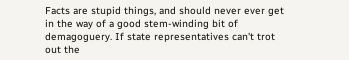Facts are stupid things, and should never ever get in the way of a good stem-winding bit of demagoguery. If state representatives can't trot out the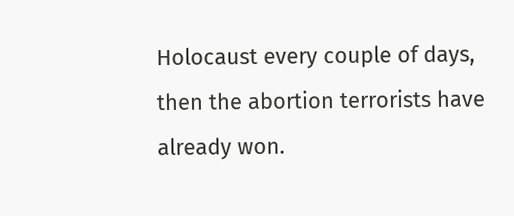Holocaust every couple of days, then the abortion terrorists have already won.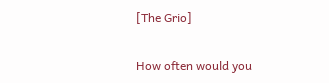[The Grio]


How often would you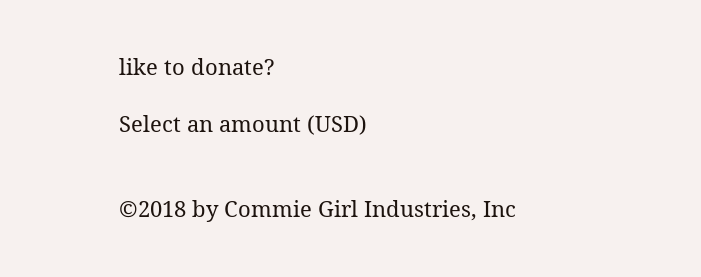like to donate?

Select an amount (USD)


©2018 by Commie Girl Industries, Inc